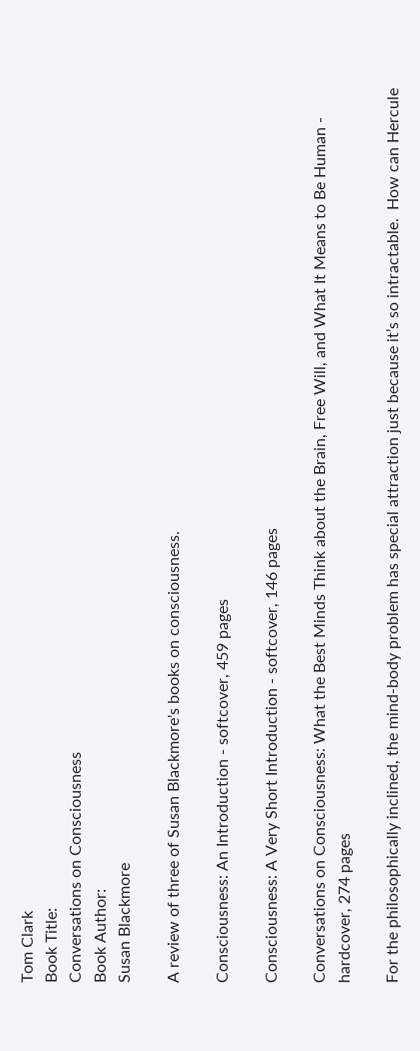Tom Clark
Book Title:
Conversations on Consciousness
Book Author:
Susan Blackmore

A review of three of Susan Blackmore's books on consciousness.

Consciousness: An Introduction - softcover, 459 pages

Consciousness: A Very Short Introduction - softcover, 146 pages

Conversations on Consciousness: What the Best Minds Think about the Brain, Free Will, and What It Means to Be Human - hardcover, 274 pages

For the philosophically inclined, the mind-body problem has special attraction just because it’s so intractable.  How can Hercule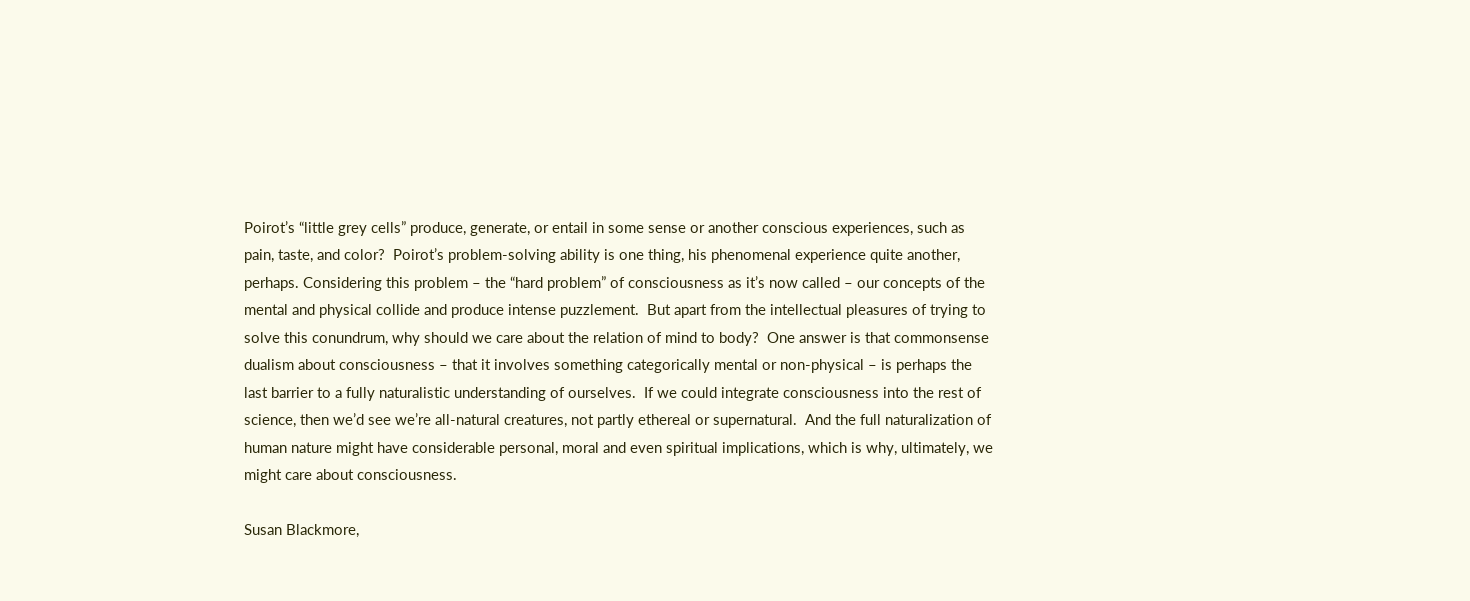Poirot’s “little grey cells” produce, generate, or entail in some sense or another conscious experiences, such as pain, taste, and color?  Poirot’s problem-solving ability is one thing, his phenomenal experience quite another, perhaps. Considering this problem – the “hard problem” of consciousness as it’s now called – our concepts of the mental and physical collide and produce intense puzzlement.  But apart from the intellectual pleasures of trying to solve this conundrum, why should we care about the relation of mind to body?  One answer is that commonsense dualism about consciousness – that it involves something categorically mental or non-physical – is perhaps the last barrier to a fully naturalistic understanding of ourselves.  If we could integrate consciousness into the rest of science, then we’d see we’re all-natural creatures, not partly ethereal or supernatural.  And the full naturalization of human nature might have considerable personal, moral and even spiritual implications, which is why, ultimately, we might care about consciousness.

Susan Blackmore,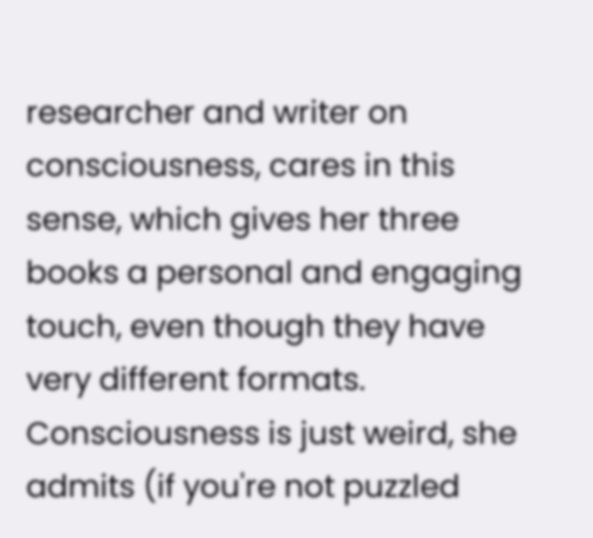researcher and writer on consciousness, cares in this sense, which gives her three books a personal and engaging touch, even though they have very different formats. Consciousness is just weird, she admits (if you're not puzzled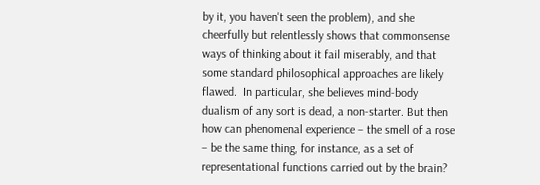by it, you haven't seen the problem), and she cheerfully but relentlessly shows that commonsense ways of thinking about it fail miserably, and that some standard philosophical approaches are likely flawed.  In particular, she believes mind-body dualism of any sort is dead, a non-starter. But then how can phenomenal experience – the smell of a rose – be the same thing, for instance, as a set of representational functions carried out by the brain?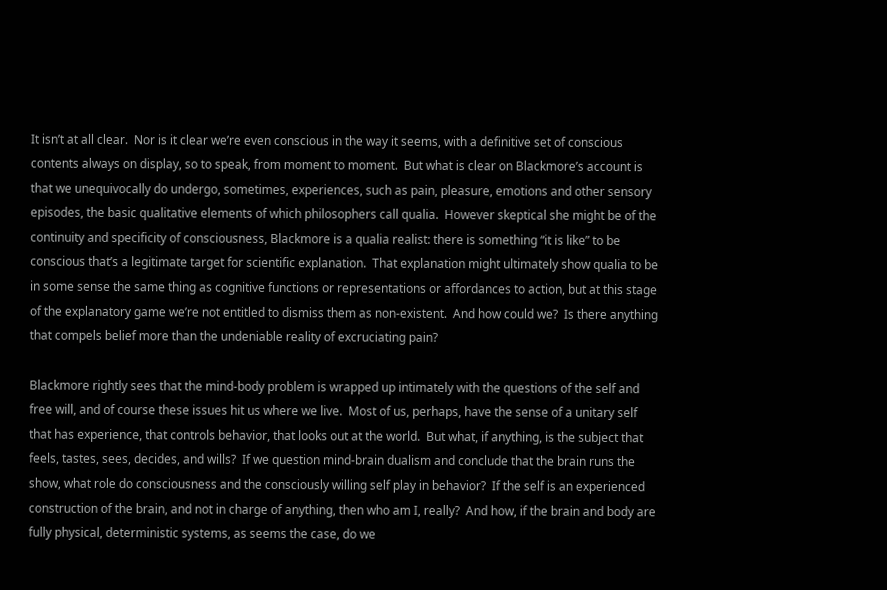It isn’t at all clear.  Nor is it clear we’re even conscious in the way it seems, with a definitive set of conscious contents always on display, so to speak, from moment to moment.  But what is clear on Blackmore’s account is that we unequivocally do undergo, sometimes, experiences, such as pain, pleasure, emotions and other sensory episodes, the basic qualitative elements of which philosophers call qualia.  However skeptical she might be of the continuity and specificity of consciousness, Blackmore is a qualia realist: there is something “it is like” to be conscious that’s a legitimate target for scientific explanation.  That explanation might ultimately show qualia to be in some sense the same thing as cognitive functions or representations or affordances to action, but at this stage of the explanatory game we’re not entitled to dismiss them as non-existent.  And how could we?  Is there anything that compels belief more than the undeniable reality of excruciating pain?

Blackmore rightly sees that the mind-body problem is wrapped up intimately with the questions of the self and free will, and of course these issues hit us where we live.  Most of us, perhaps, have the sense of a unitary self that has experience, that controls behavior, that looks out at the world.  But what, if anything, is the subject that feels, tastes, sees, decides, and wills?  If we question mind-brain dualism and conclude that the brain runs the show, what role do consciousness and the consciously willing self play in behavior?  If the self is an experienced construction of the brain, and not in charge of anything, then who am I, really?  And how, if the brain and body are fully physical, deterministic systems, as seems the case, do we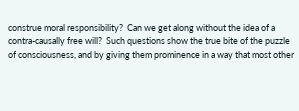construe moral responsibility?  Can we get along without the idea of a contra-causally free will?  Such questions show the true bite of the puzzle of consciousness, and by giving them prominence in a way that most other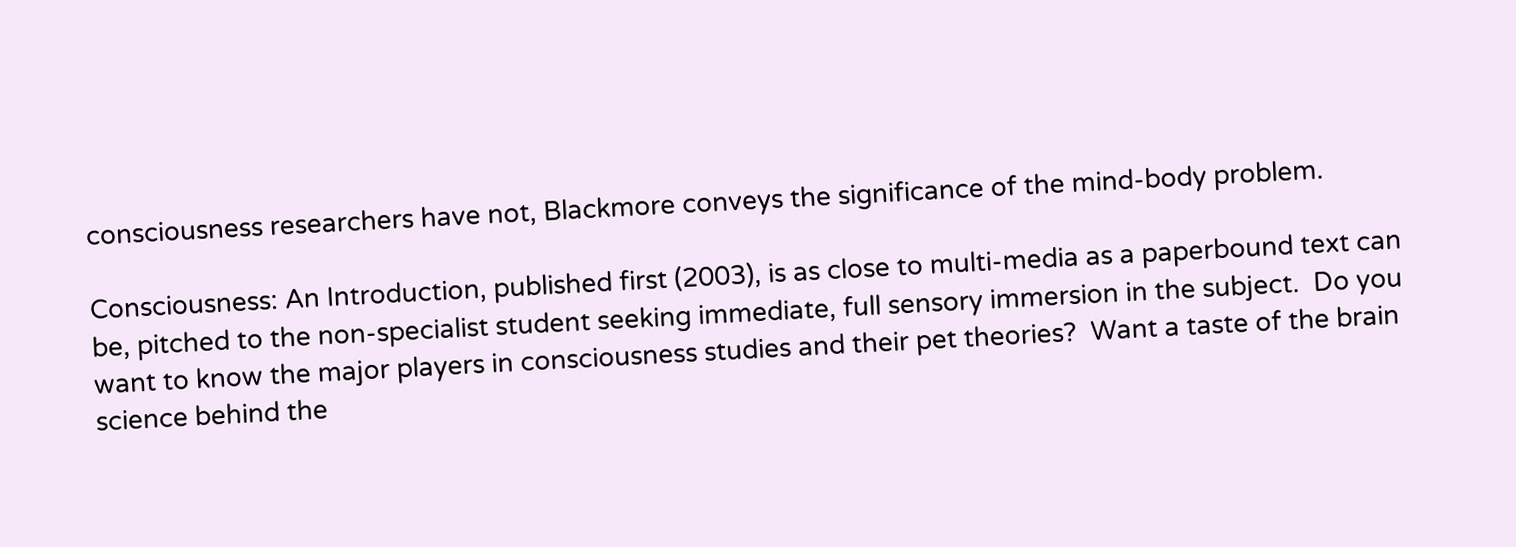consciousness researchers have not, Blackmore conveys the significance of the mind-body problem.

Consciousness: An Introduction, published first (2003), is as close to multi-media as a paperbound text can be, pitched to the non-specialist student seeking immediate, full sensory immersion in the subject.  Do you want to know the major players in consciousness studies and their pet theories?  Want a taste of the brain science behind the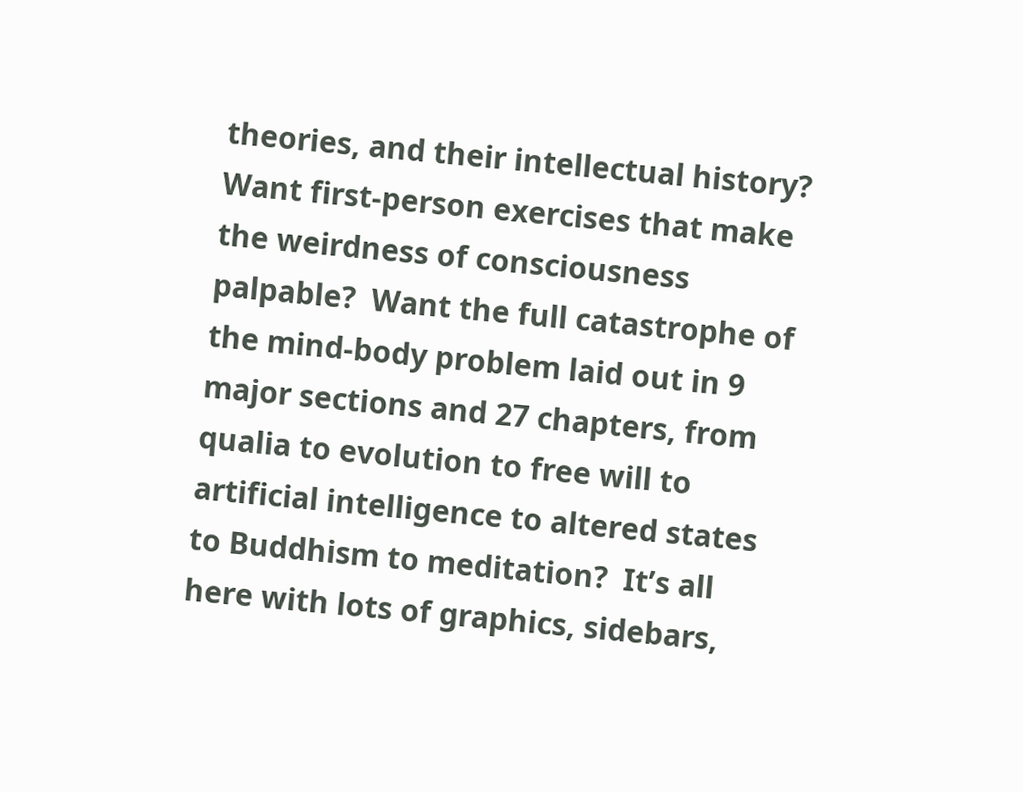theories, and their intellectual history?  Want first-person exercises that make the weirdness of consciousness palpable?  Want the full catastrophe of the mind-body problem laid out in 9 major sections and 27 chapters, from qualia to evolution to free will to artificial intelligence to altered states to Buddhism to meditation?  It’s all here with lots of graphics, sidebars,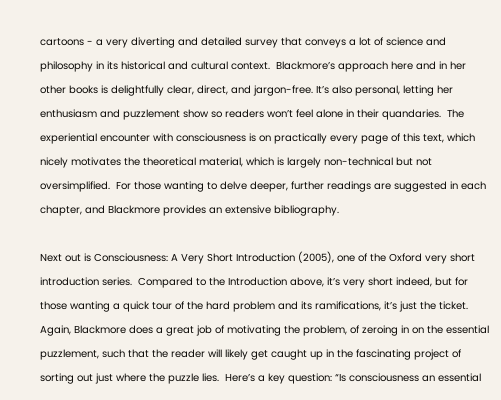cartoons - a very diverting and detailed survey that conveys a lot of science and philosophy in its historical and cultural context.  Blackmore’s approach here and in her other books is delightfully clear, direct, and jargon-free. It’s also personal, letting her enthusiasm and puzzlement show so readers won’t feel alone in their quandaries.  The experiential encounter with consciousness is on practically every page of this text, which nicely motivates the theoretical material, which is largely non-technical but not oversimplified.  For those wanting to delve deeper, further readings are suggested in each chapter, and Blackmore provides an extensive bibliography.

Next out is Consciousness: A Very Short Introduction (2005), one of the Oxford very short introduction series.  Compared to the Introduction above, it’s very short indeed, but for those wanting a quick tour of the hard problem and its ramifications, it’s just the ticket.  Again, Blackmore does a great job of motivating the problem, of zeroing in on the essential puzzlement, such that the reader will likely get caught up in the fascinating project of sorting out just where the puzzle lies.  Here’s a key question: “Is consciousness an essential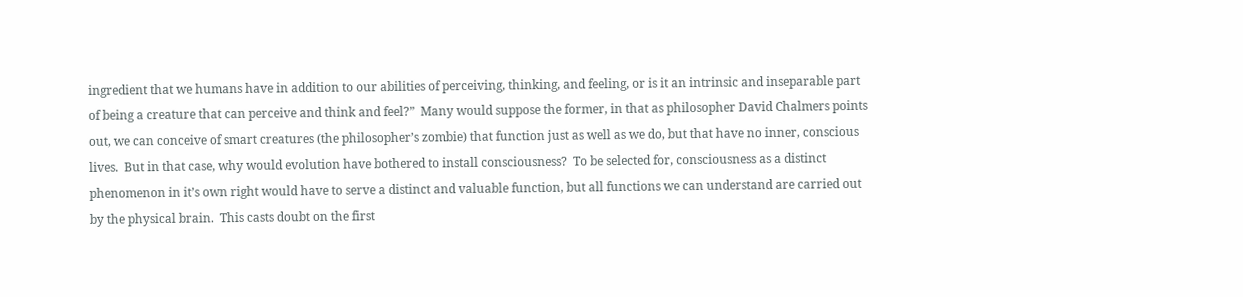ingredient that we humans have in addition to our abilities of perceiving, thinking, and feeling, or is it an intrinsic and inseparable part of being a creature that can perceive and think and feel?”  Many would suppose the former, in that as philosopher David Chalmers points out, we can conceive of smart creatures (the philosopher’s zombie) that function just as well as we do, but that have no inner, conscious lives.  But in that case, why would evolution have bothered to install consciousness?  To be selected for, consciousness as a distinct phenomenon in it’s own right would have to serve a distinct and valuable function, but all functions we can understand are carried out by the physical brain.  This casts doubt on the first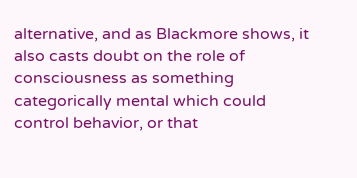alternative, and as Blackmore shows, it also casts doubt on the role of consciousness as something categorically mental which could control behavior, or that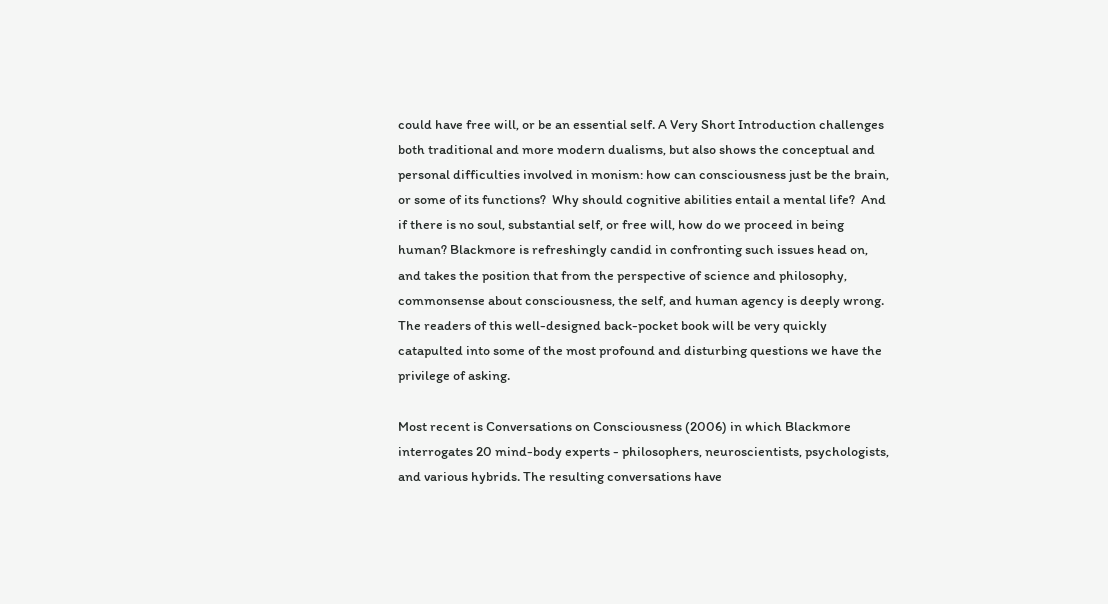could have free will, or be an essential self. A Very Short Introduction challenges both traditional and more modern dualisms, but also shows the conceptual and personal difficulties involved in monism: how can consciousness just be the brain, or some of its functions?  Why should cognitive abilities entail a mental life?  And if there is no soul, substantial self, or free will, how do we proceed in being human? Blackmore is refreshingly candid in confronting such issues head on, and takes the position that from the perspective of science and philosophy, commonsense about consciousness, the self, and human agency is deeply wrong.  The readers of this well-designed back-pocket book will be very quickly catapulted into some of the most profound and disturbing questions we have the privilege of asking.

Most recent is Conversations on Consciousness (2006) in which Blackmore interrogates 20 mind-body experts - philosophers, neuroscientists, psychologists, and various hybrids. The resulting conversations have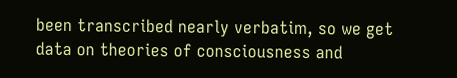been transcribed nearly verbatim, so we get data on theories of consciousness and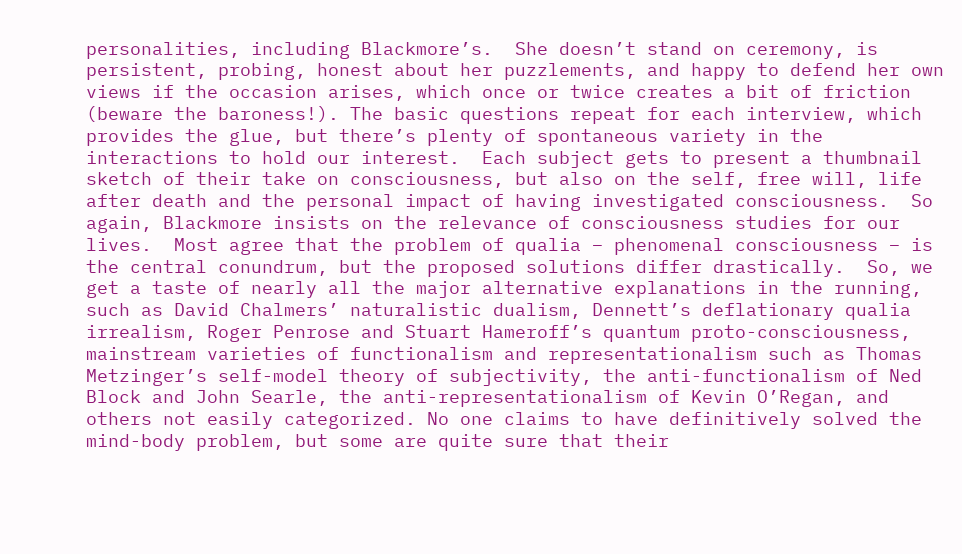personalities, including Blackmore’s.  She doesn’t stand on ceremony, is persistent, probing, honest about her puzzlements, and happy to defend her own views if the occasion arises, which once or twice creates a bit of friction (beware the baroness!). The basic questions repeat for each interview, which provides the glue, but there’s plenty of spontaneous variety in the interactions to hold our interest.  Each subject gets to present a thumbnail sketch of their take on consciousness, but also on the self, free will, life after death and the personal impact of having investigated consciousness.  So again, Blackmore insists on the relevance of consciousness studies for our lives.  Most agree that the problem of qualia – phenomenal consciousness – is the central conundrum, but the proposed solutions differ drastically.  So, we get a taste of nearly all the major alternative explanations in the running, such as David Chalmers’ naturalistic dualism, Dennett’s deflationary qualia irrealism, Roger Penrose and Stuart Hameroff’s quantum proto-consciousness, mainstream varieties of functionalism and representationalism such as Thomas Metzinger’s self-model theory of subjectivity, the anti-functionalism of Ned Block and John Searle, the anti-representationalism of Kevin O’Regan, and others not easily categorized. No one claims to have definitively solved the mind-body problem, but some are quite sure that their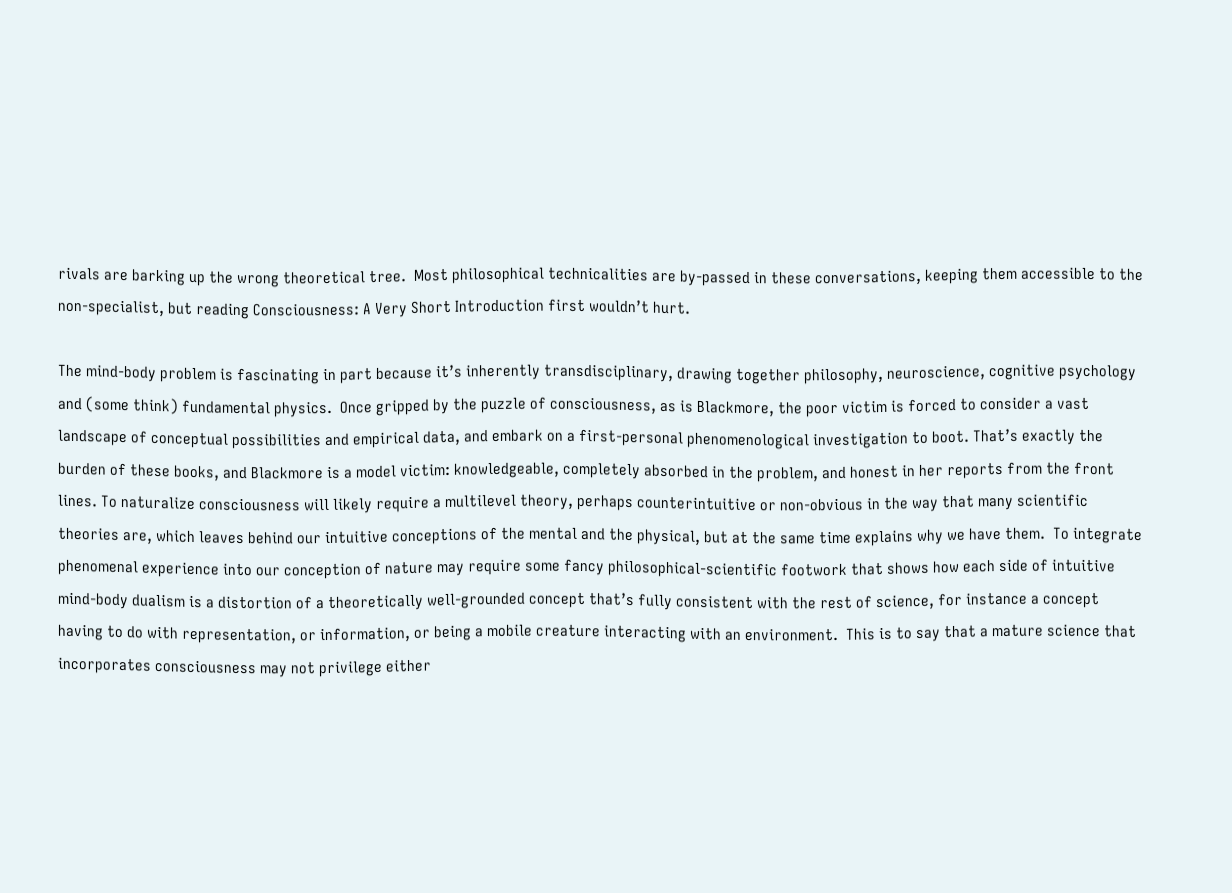rivals are barking up the wrong theoretical tree.  Most philosophical technicalities are by-passed in these conversations, keeping them accessible to the non-specialist, but reading Consciousness: A Very Short Introduction first wouldn’t hurt.

The mind-body problem is fascinating in part because it’s inherently transdisciplinary, drawing together philosophy, neuroscience, cognitive psychology and (some think) fundamental physics.  Once gripped by the puzzle of consciousness, as is Blackmore, the poor victim is forced to consider a vast landscape of conceptual possibilities and empirical data, and embark on a first-personal phenomenological investigation to boot. That’s exactly the burden of these books, and Blackmore is a model victim: knowledgeable, completely absorbed in the problem, and honest in her reports from the front lines. To naturalize consciousness will likely require a multilevel theory, perhaps counterintuitive or non-obvious in the way that many scientific theories are, which leaves behind our intuitive conceptions of the mental and the physical, but at the same time explains why we have them.  To integrate phenomenal experience into our conception of nature may require some fancy philosophical-scientific footwork that shows how each side of intuitive mind-body dualism is a distortion of a theoretically well-grounded concept that’s fully consistent with the rest of science, for instance a concept having to do with representation, or information, or being a mobile creature interacting with an environment.  This is to say that a mature science that incorporates consciousness may not privilege either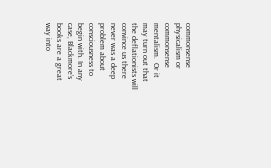commonsense physicalism or commonsense mentalism.  Or it may turn out that the deflationists will convince us there never was a deep problem about consciousness to begin with. In any case, Blackmore’s books are a great way into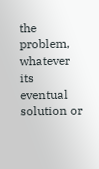the problem, whatever its eventual solution or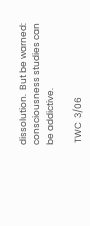dissolution.  But be warned: consciousness studies can be addictive.

 TWC  3/06